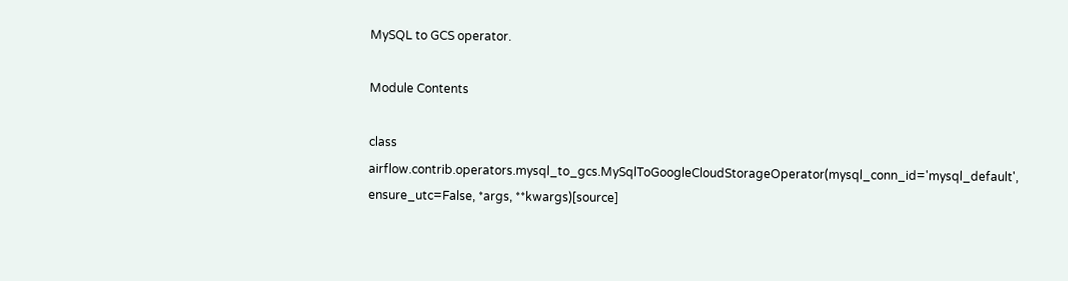MySQL to GCS operator.

Module Contents

class airflow.contrib.operators.mysql_to_gcs.MySqlToGoogleCloudStorageOperator(mysql_conn_id='mysql_default', ensure_utc=False, *args, **kwargs)[source]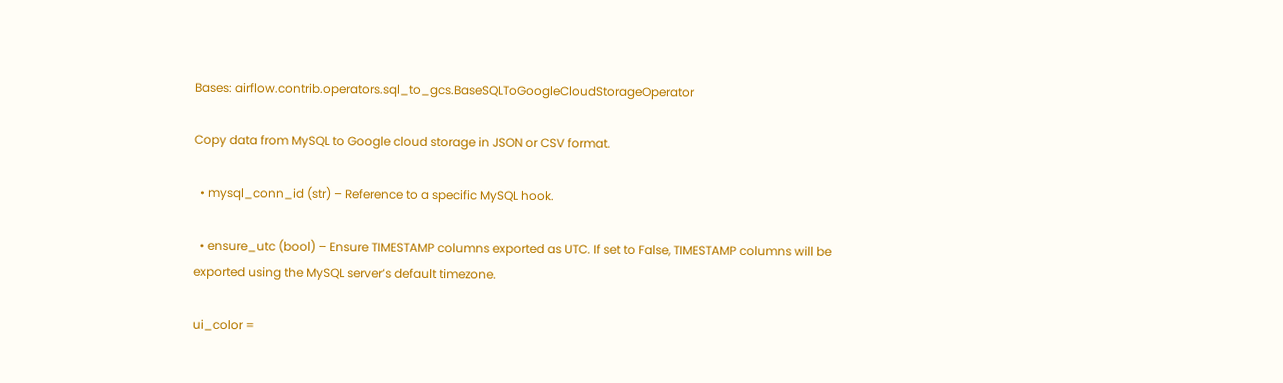Bases: airflow.contrib.operators.sql_to_gcs.BaseSQLToGoogleCloudStorageOperator

Copy data from MySQL to Google cloud storage in JSON or CSV format.

  • mysql_conn_id (str) – Reference to a specific MySQL hook.

  • ensure_utc (bool) – Ensure TIMESTAMP columns exported as UTC. If set to False, TIMESTAMP columns will be exported using the MySQL server’s default timezone.

ui_color =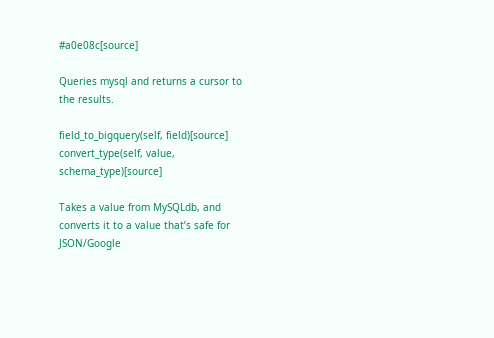#a0e08c[source]

Queries mysql and returns a cursor to the results.

field_to_bigquery(self, field)[source]
convert_type(self, value, schema_type)[source]

Takes a value from MySQLdb, and converts it to a value that’s safe for JSON/Google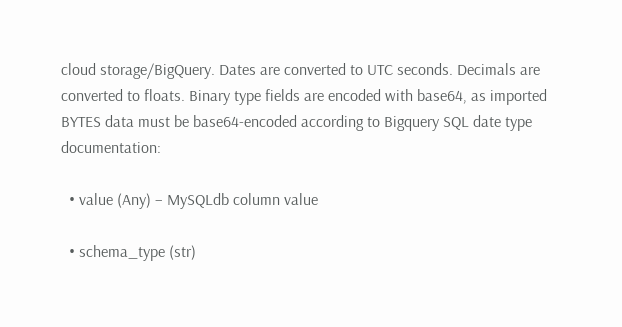cloud storage/BigQuery. Dates are converted to UTC seconds. Decimals are converted to floats. Binary type fields are encoded with base64, as imported BYTES data must be base64-encoded according to Bigquery SQL date type documentation:

  • value (Any) – MySQLdb column value

  • schema_type (str)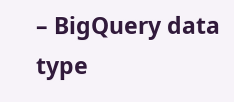– BigQuery data type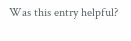Was this entry helpful?